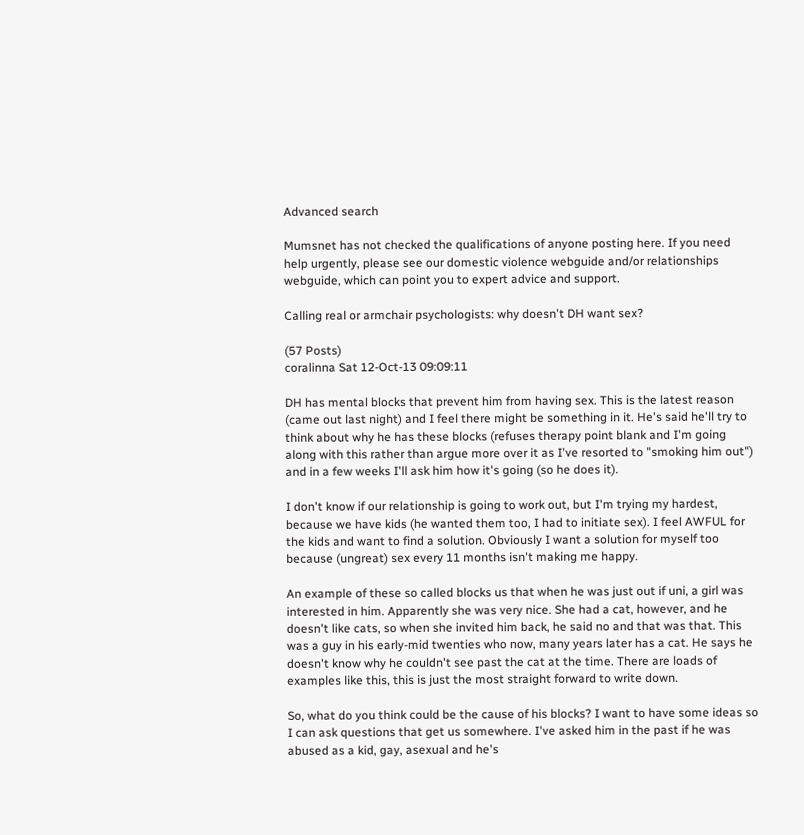Advanced search

Mumsnet has not checked the qualifications of anyone posting here. If you need help urgently, please see our domestic violence webguide and/or relationships webguide, which can point you to expert advice and support.

Calling real or armchair psychologists: why doesn't DH want sex?

(57 Posts)
coralinna Sat 12-Oct-13 09:09:11

DH has mental blocks that prevent him from having sex. This is the latest reason (came out last night) and I feel there might be something in it. He's said he'll try to think about why he has these blocks (refuses therapy point blank and I'm going along with this rather than argue more over it as I've resorted to "smoking him out") and in a few weeks I'll ask him how it's going (so he does it).

I don't know if our relationship is going to work out, but I'm trying my hardest, because we have kids (he wanted them too, I had to initiate sex). I feel AWFUL for the kids and want to find a solution. Obviously I want a solution for myself too because (ungreat) sex every 11 months isn't making me happy.

An example of these so called blocks us that when he was just out if uni, a girl was interested in him. Apparently she was very nice. She had a cat, however, and he doesn't like cats, so when she invited him back, he said no and that was that. This was a guy in his early-mid twenties who now, many years later has a cat. He says he doesn't know why he couldn't see past the cat at the time. There are loads of examples like this, this is just the most straight forward to write down.

So, what do you think could be the cause of his blocks? I want to have some ideas so I can ask questions that get us somewhere. I've asked him in the past if he was abused as a kid, gay, asexual and he's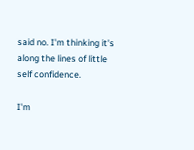said no. I'm thinking it's along the lines of little self confidence.

I'm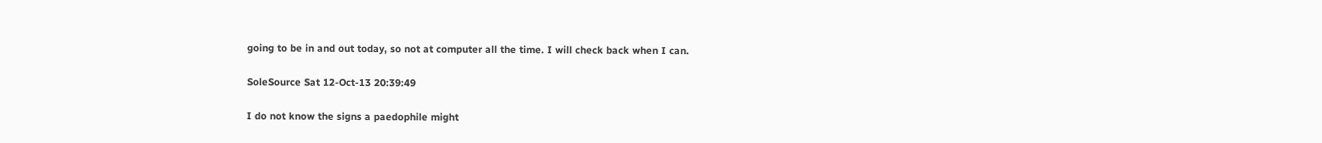going to be in and out today, so not at computer all the time. I will check back when I can.

SoleSource Sat 12-Oct-13 20:39:49

I do not know the signs a paedophile might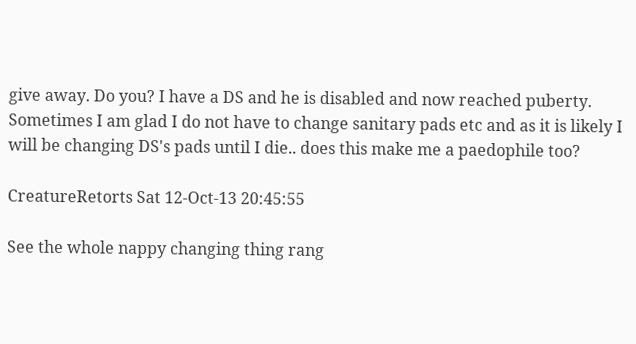give away. Do you? I have a DS and he is disabled and now reached puberty. Sometimes I am glad I do not have to change sanitary pads etc and as it is likely I will be changing DS's pads until I die.. does this make me a paedophile too?

CreatureRetorts Sat 12-Oct-13 20:45:55

See the whole nappy changing thing rang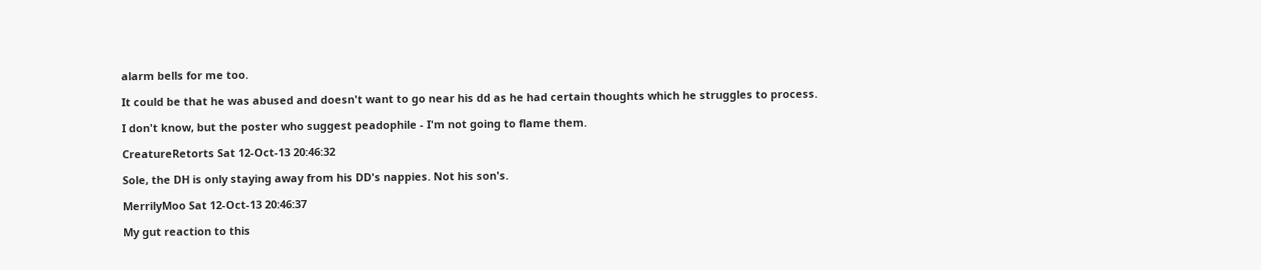alarm bells for me too.

It could be that he was abused and doesn't want to go near his dd as he had certain thoughts which he struggles to process.

I don't know, but the poster who suggest peadophile - I'm not going to flame them.

CreatureRetorts Sat 12-Oct-13 20:46:32

Sole, the DH is only staying away from his DD's nappies. Not his son's.

MerrilyMoo Sat 12-Oct-13 20:46:37

My gut reaction to this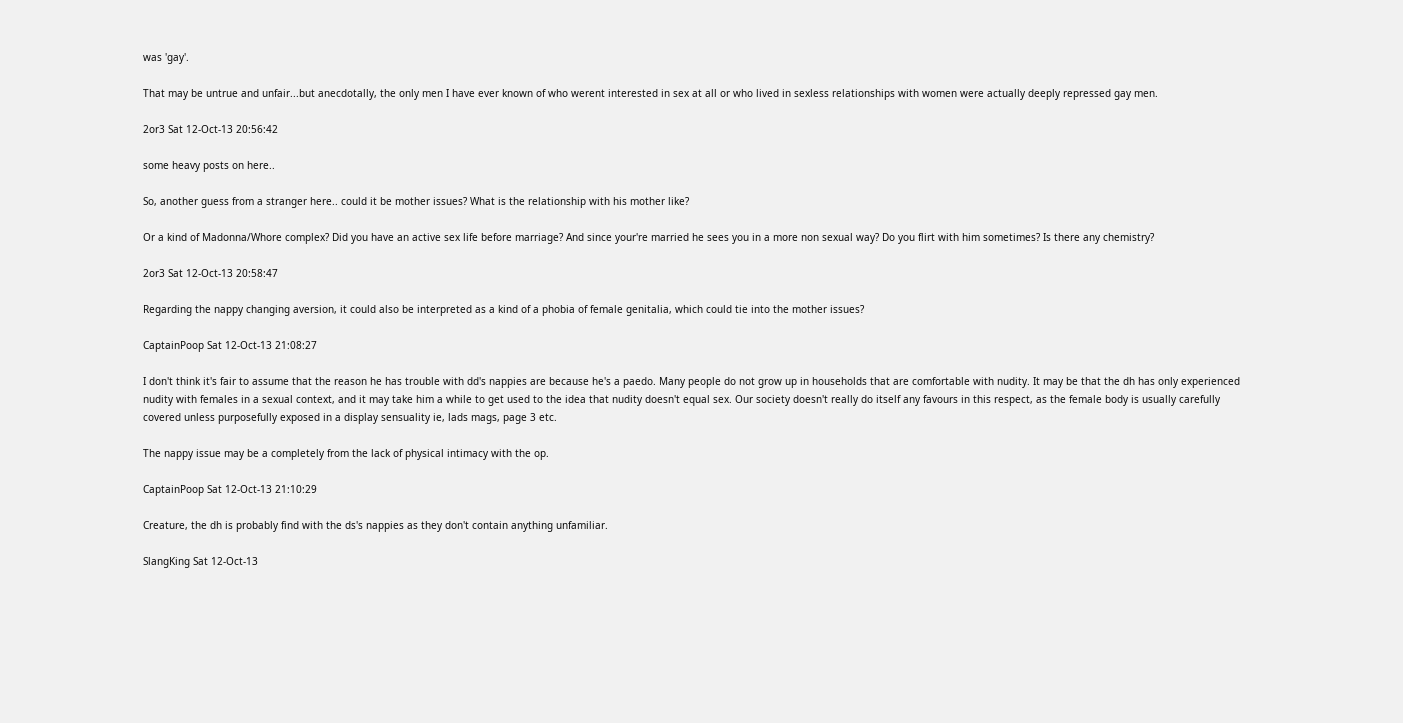was 'gay'.

That may be untrue and unfair...but anecdotally, the only men I have ever known of who werent interested in sex at all or who lived in sexless relationships with women were actually deeply repressed gay men.

2or3 Sat 12-Oct-13 20:56:42

some heavy posts on here..

So, another guess from a stranger here.. could it be mother issues? What is the relationship with his mother like?

Or a kind of Madonna/Whore complex? Did you have an active sex life before marriage? And since your're married he sees you in a more non sexual way? Do you flirt with him sometimes? Is there any chemistry?

2or3 Sat 12-Oct-13 20:58:47

Regarding the nappy changing aversion, it could also be interpreted as a kind of a phobia of female genitalia, which could tie into the mother issues?

CaptainPoop Sat 12-Oct-13 21:08:27

I don't think it's fair to assume that the reason he has trouble with dd's nappies are because he's a paedo. Many people do not grow up in households that are comfortable with nudity. It may be that the dh has only experienced nudity with females in a sexual context, and it may take him a while to get used to the idea that nudity doesn't equal sex. Our society doesn't really do itself any favours in this respect, as the female body is usually carefully covered unless purposefully exposed in a display sensuality ie, lads mags, page 3 etc.

The nappy issue may be a completely from the lack of physical intimacy with the op.

CaptainPoop Sat 12-Oct-13 21:10:29

Creature, the dh is probably find with the ds's nappies as they don't contain anything unfamiliar.

SlangKing Sat 12-Oct-13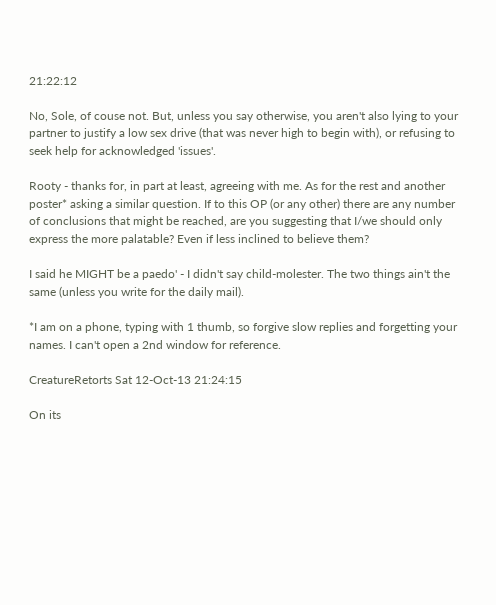21:22:12

No, Sole, of couse not. But, unless you say otherwise, you aren't also lying to your partner to justify a low sex drive (that was never high to begin with), or refusing to seek help for acknowledged 'issues'.

Rooty - thanks for, in part at least, agreeing with me. As for the rest and another poster* asking a similar question. If to this OP (or any other) there are any number of conclusions that might be reached, are you suggesting that I/we should only express the more palatable? Even if less inclined to believe them?

I said he MIGHT be a paedo' - I didn't say child-molester. The two things ain't the same (unless you write for the daily mail).

*I am on a phone, typing with 1 thumb, so forgive slow replies and forgetting your names. I can't open a 2nd window for reference.

CreatureRetorts Sat 12-Oct-13 21:24:15

On its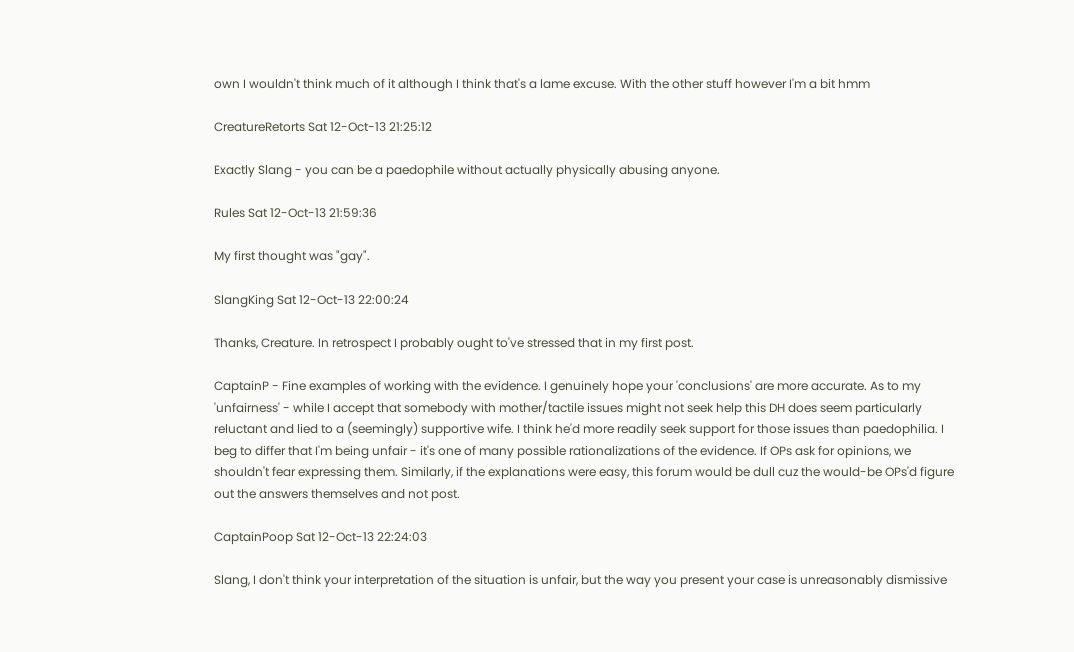own I wouldn't think much of it although I think that's a lame excuse. With the other stuff however I'm a bit hmm

CreatureRetorts Sat 12-Oct-13 21:25:12

Exactly Slang - you can be a paedophile without actually physically abusing anyone.

Rules Sat 12-Oct-13 21:59:36

My first thought was "gay".

SlangKing Sat 12-Oct-13 22:00:24

Thanks, Creature. In retrospect I probably ought to've stressed that in my first post.

CaptainP - Fine examples of working with the evidence. I genuinely hope your 'conclusions' are more accurate. As to my 'unfairness' - while I accept that somebody with mother/tactile issues might not seek help this DH does seem particularly reluctant and lied to a (seemingly) supportive wife. I think he'd more readily seek support for those issues than paedophilia. I beg to differ that I'm being unfair - it's one of many possible rationalizations of the evidence. If OPs ask for opinions, we shouldn't fear expressing them. Similarly, if the explanations were easy, this forum would be dull cuz the would-be OPs'd figure out the answers themselves and not post.

CaptainPoop Sat 12-Oct-13 22:24:03

Slang, I don't think your interpretation of the situation is unfair, but the way you present your case is unreasonably dismissive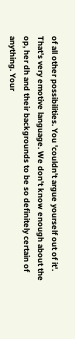of all other possibilities. You 'couldn't argue yourself out of it'. That's very emotive language. We don't know enough about the op, her dh and their backgrounds to be so definitely certain of anything. Your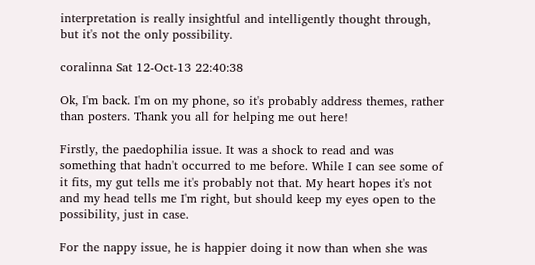interpretation is really insightful and intelligently thought through, but it's not the only possibility.

coralinna Sat 12-Oct-13 22:40:38

Ok, I'm back. I'm on my phone, so it's probably address themes, rather than posters. Thank you all for helping me out here!

Firstly, the paedophilia issue. It was a shock to read and was something that hadn't occurred to me before. While I can see some of it fits, my gut tells me it's probably not that. My heart hopes it's not and my head tells me I'm right, but should keep my eyes open to the possibility, just in case.

For the nappy issue, he is happier doing it now than when she was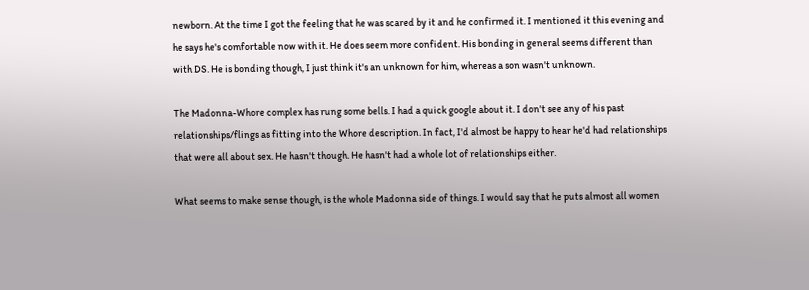newborn. At the time I got the feeling that he was scared by it and he confirmed it. I mentioned it this evening and he says he's comfortable now with it. He does seem more confident. His bonding in general seems different than with DS. He is bonding though, I just think it's an unknown for him, whereas a son wasn't unknown.

The Madonna-Whore complex has rung some bells. I had a quick google about it. I don't see any of his past relationships/flings as fitting into the Whore description. In fact, I'd almost be happy to hear he'd had relationships that were all about sex. He hasn't though. He hasn't had a whole lot of relationships either.

What seems to make sense though, is the whole Madonna side of things. I would say that he puts almost all women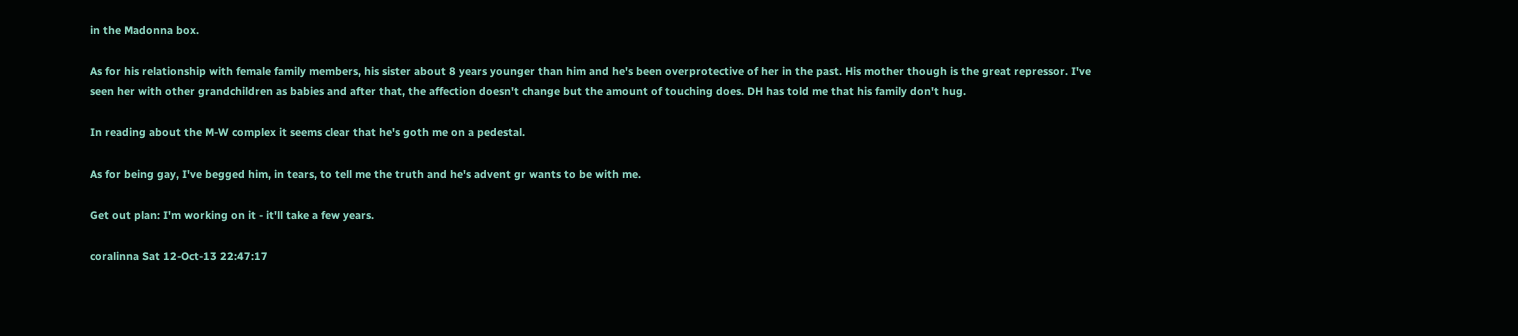in the Madonna box.

As for his relationship with female family members, his sister about 8 years younger than him and he's been overprotective of her in the past. His mother though is the great repressor. I've seen her with other grandchildren as babies and after that, the affection doesn't change but the amount of touching does. DH has told me that his family don't hug.

In reading about the M-W complex it seems clear that he's goth me on a pedestal.

As for being gay, I've begged him, in tears, to tell me the truth and he's advent gr wants to be with me.

Get out plan: I'm working on it - it'll take a few years.

coralinna Sat 12-Oct-13 22:47:17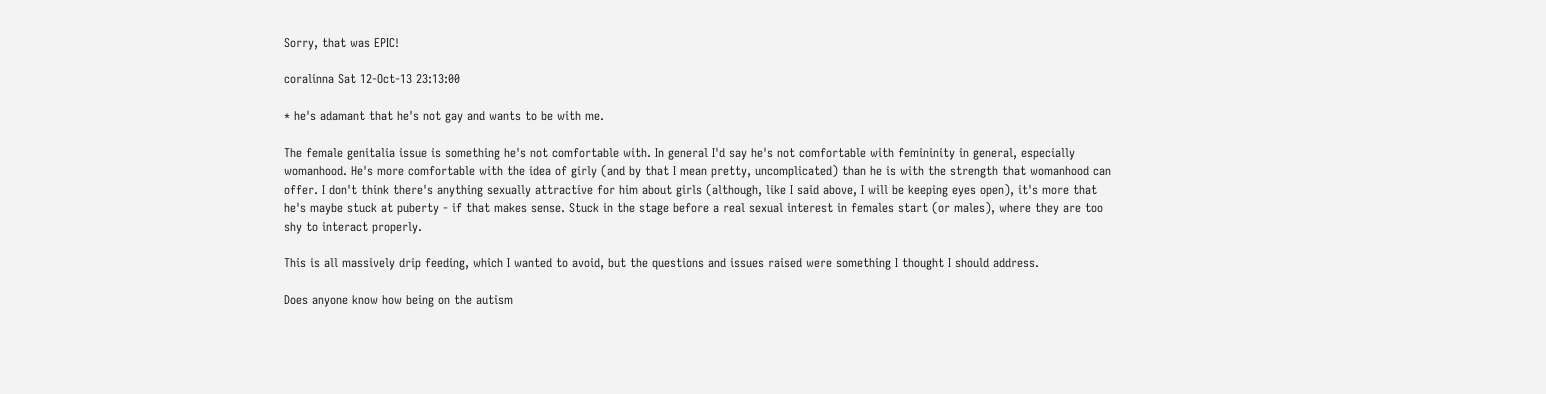Sorry, that was EPIC!

coralinna Sat 12-Oct-13 23:13:00

* he's adamant that he's not gay and wants to be with me.

The female genitalia issue is something he's not comfortable with. In general I'd say he's not comfortable with femininity in general, especially womanhood. He's more comfortable with the idea of girly (and by that I mean pretty, uncomplicated) than he is with the strength that womanhood can offer. I don't think there's anything sexually attractive for him about girls (although, like I said above, I will be keeping eyes open), it's more that he's maybe stuck at puberty - if that makes sense. Stuck in the stage before a real sexual interest in females start (or males), where they are too shy to interact properly.

This is all massively drip feeding, which I wanted to avoid, but the questions and issues raised were something I thought I should address.

Does anyone know how being on the autism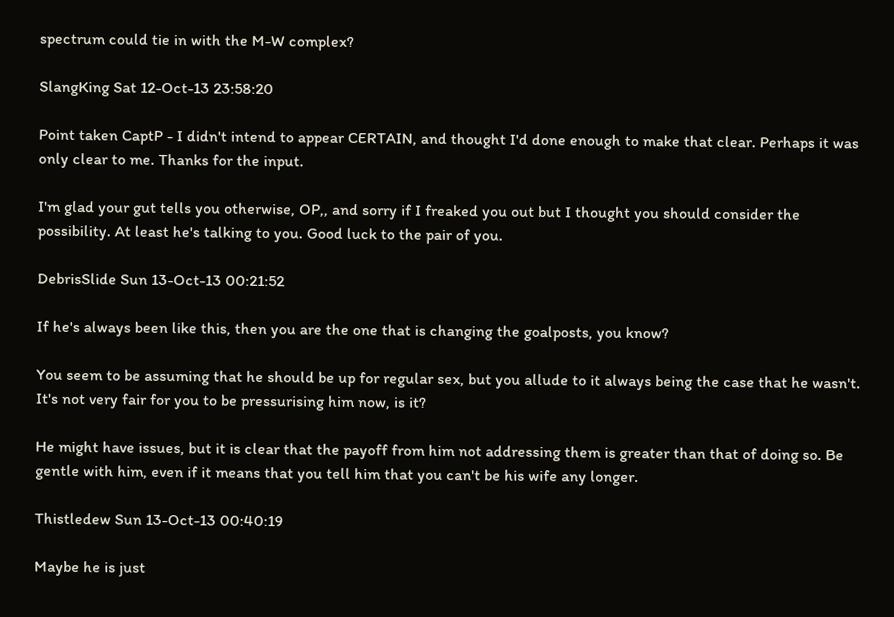spectrum could tie in with the M-W complex?

SlangKing Sat 12-Oct-13 23:58:20

Point taken CaptP - I didn't intend to appear CERTAIN, and thought I'd done enough to make that clear. Perhaps it was only clear to me. Thanks for the input.

I'm glad your gut tells you otherwise, OP,, and sorry if I freaked you out but I thought you should consider the possibility. At least he's talking to you. Good luck to the pair of you.

DebrisSlide Sun 13-Oct-13 00:21:52

If he's always been like this, then you are the one that is changing the goalposts, you know?

You seem to be assuming that he should be up for regular sex, but you allude to it always being the case that he wasn't. It's not very fair for you to be pressurising him now, is it?

He might have issues, but it is clear that the payoff from him not addressing them is greater than that of doing so. Be gentle with him, even if it means that you tell him that you can't be his wife any longer.

Thistledew Sun 13-Oct-13 00:40:19

Maybe he is just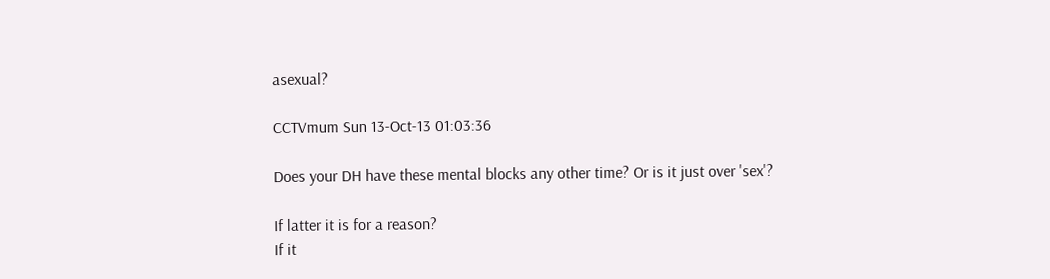asexual?

CCTVmum Sun 13-Oct-13 01:03:36

Does your DH have these mental blocks any other time? Or is it just over 'sex'?

If latter it is for a reason?
If it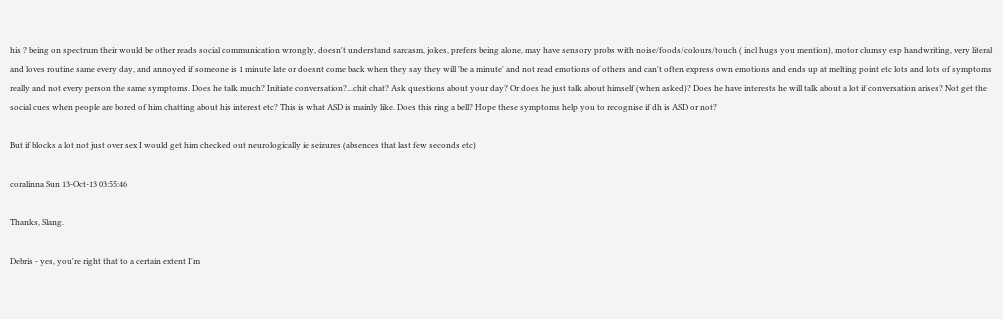his ? being on spectrum their would be other reads social communication wrongly, doesn't understand sarcasm, jokes, prefers being alone, may have sensory probs with noise/foods/colours/touch ( incl hugs you mention), motor clumsy esp handwriting, very literal and loves routine same every day, and annoyed if someone is 1 minute late or doesnt come back when they say they will 'be a minute' and not read emotions of others and can't often express own emotions and ends up at melting point etc lots and lots of symptoms really and not every person the same symptoms. Does he talk much? Initiate conversation?...chit chat? Ask questions about your day? Or does he just talk about himself (when asked)? Does he have interests he will talk about a lot if conversation arises? Not get the social cues when people are bored of him chatting about his interest etc? This is what ASD is mainly like. Does this ring a bell? Hope these symptoms help you to recognise if dh is ASD or not?

But if blocks a lot not just over sex I would get him checked out neurologically ie seizures (absences that last few seconds etc)

coralinna Sun 13-Oct-13 03:55:46

Thanks, Slang.

Debris - yes, you're right that to a certain extent I'm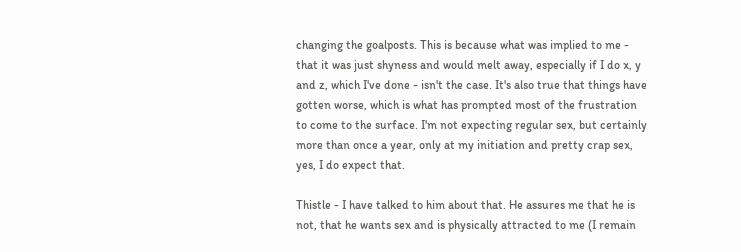changing the goalposts. This is because what was implied to me - that it was just shyness and would melt away, especially if I do x, y and z, which I've done - isn't the case. It's also true that things have gotten worse, which is what has prompted most of the frustration to come to the surface. I'm not expecting regular sex, but certainly more than once a year, only at my initiation and pretty crap sex, yes, I do expect that.

Thistle - I have talked to him about that. He assures me that he is not, that he wants sex and is physically attracted to me (I remain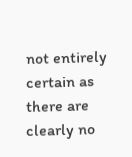not entirely certain as there are clearly no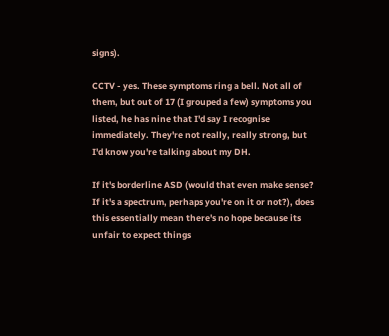signs).

CCTV - yes. These symptoms ring a bell. Not all of them, but out of 17 (I grouped a few) symptoms you listed, he has nine that I'd say I recognise immediately. They're not really, really strong, but I'd know you're talking about my DH.

If it's borderline ASD (would that even make sense? If it's a spectrum, perhaps you're on it or not?), does this essentially mean there's no hope because its unfair to expect things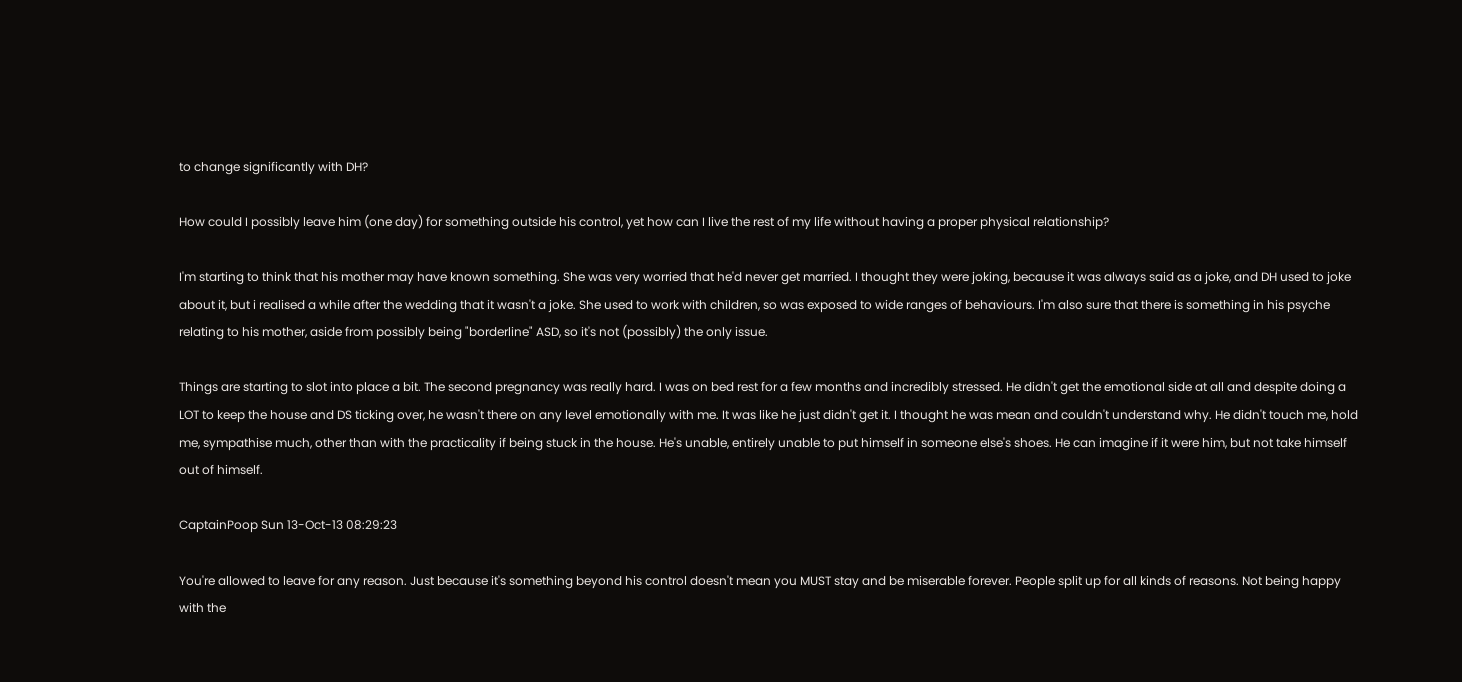to change significantly with DH?

How could I possibly leave him (one day) for something outside his control, yet how can I live the rest of my life without having a proper physical relationship?

I'm starting to think that his mother may have known something. She was very worried that he'd never get married. I thought they were joking, because it was always said as a joke, and DH used to joke about it, but i realised a while after the wedding that it wasn't a joke. She used to work with children, so was exposed to wide ranges of behaviours. I'm also sure that there is something in his psyche relating to his mother, aside from possibly being "borderline" ASD, so it's not (possibly) the only issue.

Things are starting to slot into place a bit. The second pregnancy was really hard. I was on bed rest for a few months and incredibly stressed. He didn't get the emotional side at all and despite doing a LOT to keep the house and DS ticking over, he wasn't there on any level emotionally with me. It was like he just didn't get it. I thought he was mean and couldn't understand why. He didn't touch me, hold me, sympathise much, other than with the practicality if being stuck in the house. He's unable, entirely unable to put himself in someone else's shoes. He can imagine if it were him, but not take himself out of himself.

CaptainPoop Sun 13-Oct-13 08:29:23

You're allowed to leave for any reason. Just because it's something beyond his control doesn't mean you MUST stay and be miserable forever. People split up for all kinds of reasons. Not being happy with the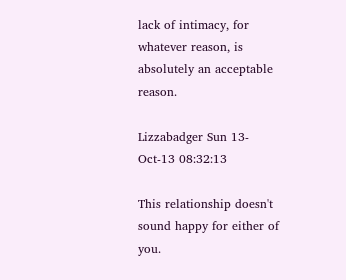lack of intimacy, for whatever reason, is absolutely an acceptable reason.

Lizzabadger Sun 13-Oct-13 08:32:13

This relationship doesn't sound happy for either of you.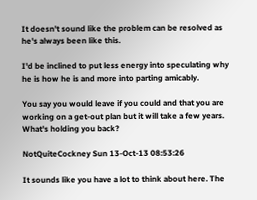It doesn't sound like the problem can be resolved as he's always been like this.

I'd be inclined to put less energy into speculating why he is how he is and more into parting amicably.

You say you would leave if you could and that you are working on a get-out plan but it will take a few years. What's holding you back?

NotQuiteCockney Sun 13-Oct-13 08:53:26

It sounds like you have a lot to think about here. The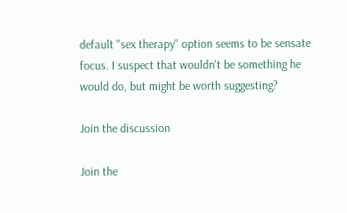default "sex therapy" option seems to be sensate focus. I suspect that wouldn't be something he would do, but might be worth suggesting?

Join the discussion

Join the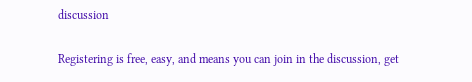discussion

Registering is free, easy, and means you can join in the discussion, get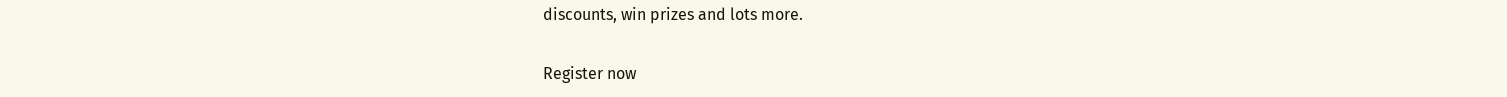discounts, win prizes and lots more.

Register now